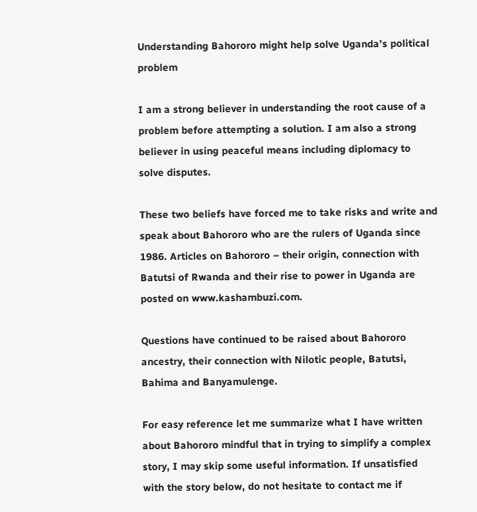Understanding Bahororo might help solve Uganda’s political problem

I am a strong believer in understanding the root cause of a problem before attempting a solution. I am also a strong believer in using peaceful means including diplomacy to solve disputes.

These two beliefs have forced me to take risks and write and speak about Bahororo who are the rulers of Uganda since 1986. Articles on Bahororo – their origin, connection with Batutsi of Rwanda and their rise to power in Uganda are posted on www.kashambuzi.com.

Questions have continued to be raised about Bahororo ancestry, their connection with Nilotic people, Batutsi, Bahima and Banyamulenge.

For easy reference let me summarize what I have written about Bahororo mindful that in trying to simplify a complex story, I may skip some useful information. If unsatisfied with the story below, do not hesitate to contact me if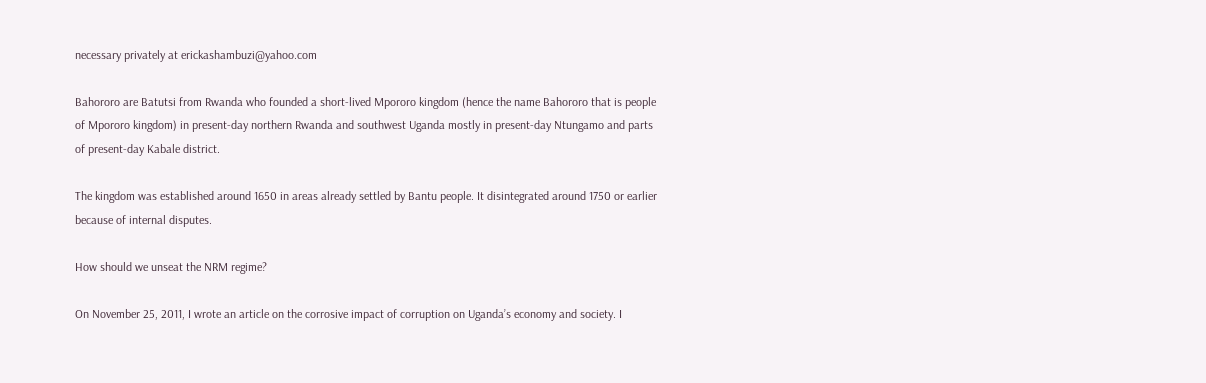necessary privately at erickashambuzi@yahoo.com

Bahororo are Batutsi from Rwanda who founded a short-lived Mpororo kingdom (hence the name Bahororo that is people of Mpororo kingdom) in present-day northern Rwanda and southwest Uganda mostly in present-day Ntungamo and parts of present-day Kabale district.

The kingdom was established around 1650 in areas already settled by Bantu people. It disintegrated around 1750 or earlier because of internal disputes.

How should we unseat the NRM regime?

On November 25, 2011, I wrote an article on the corrosive impact of corruption on Uganda’s economy and society. I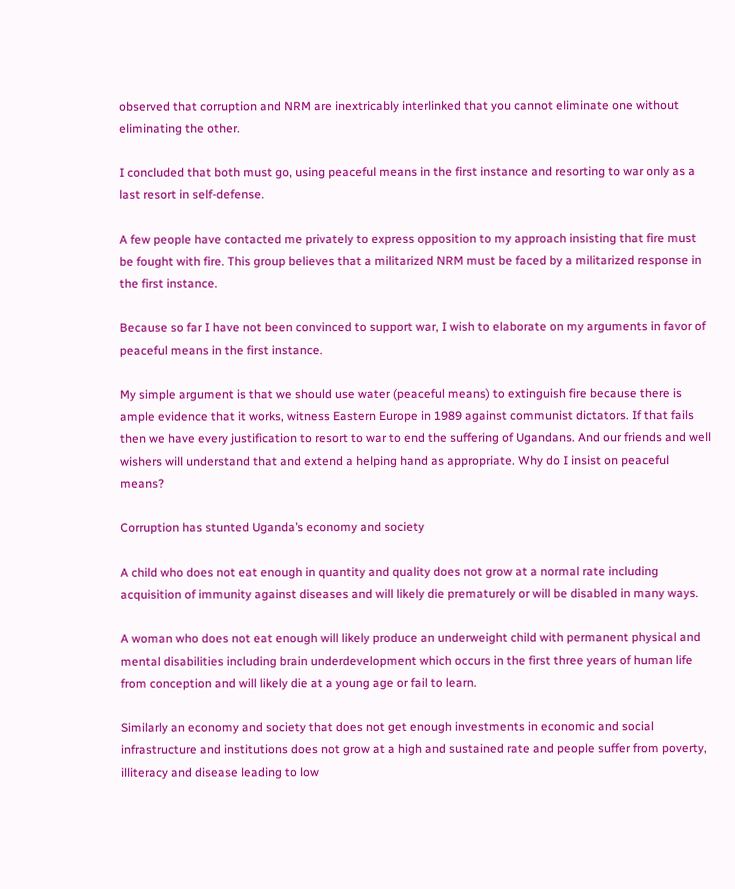observed that corruption and NRM are inextricably interlinked that you cannot eliminate one without eliminating the other.

I concluded that both must go, using peaceful means in the first instance and resorting to war only as a last resort in self-defense.

A few people have contacted me privately to express opposition to my approach insisting that fire must be fought with fire. This group believes that a militarized NRM must be faced by a militarized response in the first instance.

Because so far I have not been convinced to support war, I wish to elaborate on my arguments in favor of peaceful means in the first instance.

My simple argument is that we should use water (peaceful means) to extinguish fire because there is ample evidence that it works, witness Eastern Europe in 1989 against communist dictators. If that fails then we have every justification to resort to war to end the suffering of Ugandans. And our friends and well wishers will understand that and extend a helping hand as appropriate. Why do I insist on peaceful means?

Corruption has stunted Uganda’s economy and society

A child who does not eat enough in quantity and quality does not grow at a normal rate including acquisition of immunity against diseases and will likely die prematurely or will be disabled in many ways.

A woman who does not eat enough will likely produce an underweight child with permanent physical and mental disabilities including brain underdevelopment which occurs in the first three years of human life from conception and will likely die at a young age or fail to learn.

Similarly an economy and society that does not get enough investments in economic and social infrastructure and institutions does not grow at a high and sustained rate and people suffer from poverty, illiteracy and disease leading to low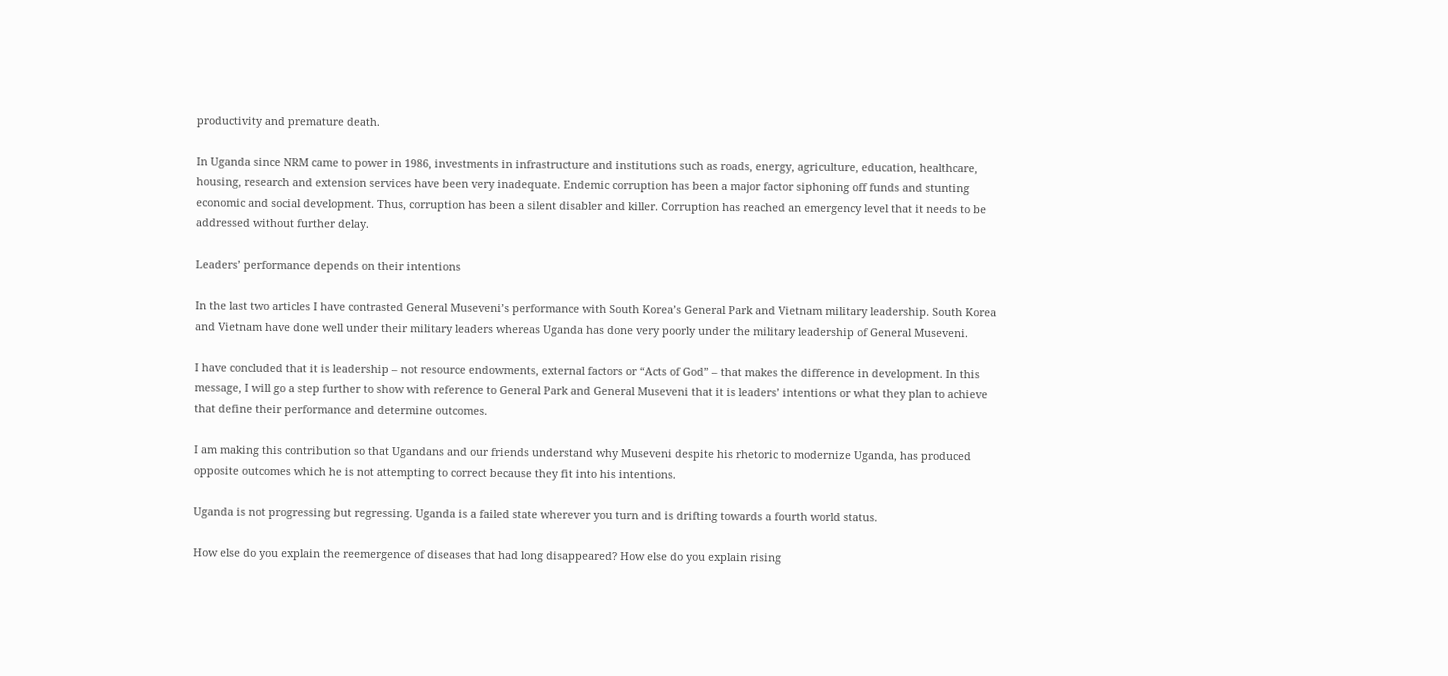productivity and premature death.

In Uganda since NRM came to power in 1986, investments in infrastructure and institutions such as roads, energy, agriculture, education, healthcare, housing, research and extension services have been very inadequate. Endemic corruption has been a major factor siphoning off funds and stunting economic and social development. Thus, corruption has been a silent disabler and killer. Corruption has reached an emergency level that it needs to be addressed without further delay.

Leaders’ performance depends on their intentions

In the last two articles I have contrasted General Museveni’s performance with South Korea’s General Park and Vietnam military leadership. South Korea and Vietnam have done well under their military leaders whereas Uganda has done very poorly under the military leadership of General Museveni.

I have concluded that it is leadership – not resource endowments, external factors or “Acts of God” – that makes the difference in development. In this message, I will go a step further to show with reference to General Park and General Museveni that it is leaders’ intentions or what they plan to achieve that define their performance and determine outcomes.

I am making this contribution so that Ugandans and our friends understand why Museveni despite his rhetoric to modernize Uganda, has produced opposite outcomes which he is not attempting to correct because they fit into his intentions.

Uganda is not progressing but regressing. Uganda is a failed state wherever you turn and is drifting towards a fourth world status.

How else do you explain the reemergence of diseases that had long disappeared? How else do you explain rising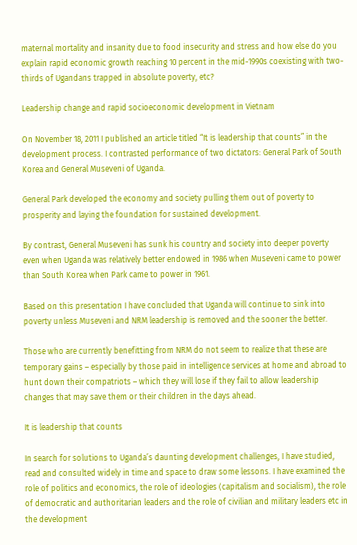maternal mortality and insanity due to food insecurity and stress and how else do you explain rapid economic growth reaching 10 percent in the mid-1990s coexisting with two-thirds of Ugandans trapped in absolute poverty, etc?

Leadership change and rapid socioeconomic development in Vietnam

On November 18, 2011 I published an article titled “It is leadership that counts” in the development process. I contrasted performance of two dictators: General Park of South Korea and General Museveni of Uganda.

General Park developed the economy and society pulling them out of poverty to prosperity and laying the foundation for sustained development.

By contrast, General Museveni has sunk his country and society into deeper poverty even when Uganda was relatively better endowed in 1986 when Museveni came to power than South Korea when Park came to power in 1961.

Based on this presentation I have concluded that Uganda will continue to sink into poverty unless Museveni and NRM leadership is removed and the sooner the better.

Those who are currently benefitting from NRM do not seem to realize that these are temporary gains – especially by those paid in intelligence services at home and abroad to hunt down their compatriots – which they will lose if they fail to allow leadership changes that may save them or their children in the days ahead.

It is leadership that counts

In search for solutions to Uganda’s daunting development challenges, I have studied, read and consulted widely in time and space to draw some lessons. I have examined the role of politics and economics, the role of ideologies (capitalism and socialism), the role of democratic and authoritarian leaders and the role of civilian and military leaders etc in the development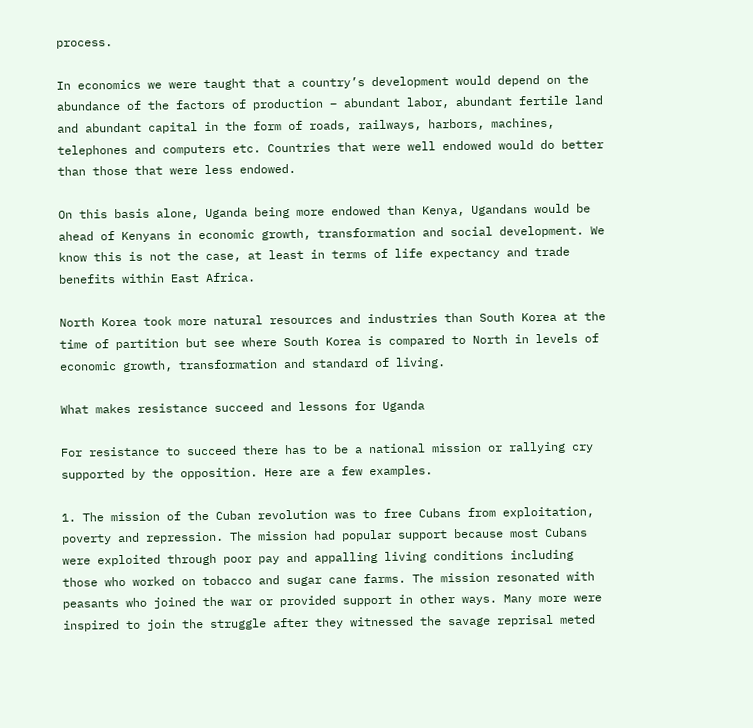process.

In economics we were taught that a country’s development would depend on the abundance of the factors of production – abundant labor, abundant fertile land and abundant capital in the form of roads, railways, harbors, machines, telephones and computers etc. Countries that were well endowed would do better than those that were less endowed.

On this basis alone, Uganda being more endowed than Kenya, Ugandans would be ahead of Kenyans in economic growth, transformation and social development. We know this is not the case, at least in terms of life expectancy and trade benefits within East Africa.

North Korea took more natural resources and industries than South Korea at the time of partition but see where South Korea is compared to North in levels of economic growth, transformation and standard of living.

What makes resistance succeed and lessons for Uganda

For resistance to succeed there has to be a national mission or rallying cry supported by the opposition. Here are a few examples.

1. The mission of the Cuban revolution was to free Cubans from exploitation, poverty and repression. The mission had popular support because most Cubans were exploited through poor pay and appalling living conditions including those who worked on tobacco and sugar cane farms. The mission resonated with peasants who joined the war or provided support in other ways. Many more were inspired to join the struggle after they witnessed the savage reprisal meted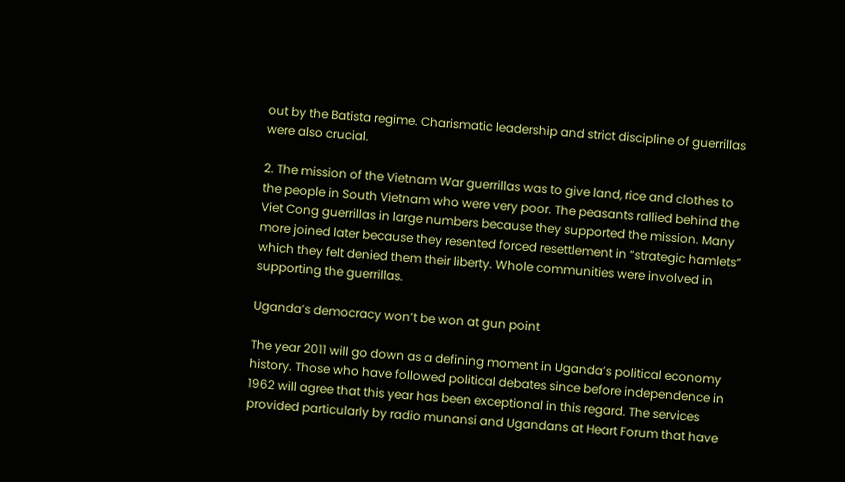out by the Batista regime. Charismatic leadership and strict discipline of guerrillas were also crucial.

2. The mission of the Vietnam War guerrillas was to give land, rice and clothes to the people in South Vietnam who were very poor. The peasants rallied behind the Viet Cong guerrillas in large numbers because they supported the mission. Many more joined later because they resented forced resettlement in “strategic hamlets” which they felt denied them their liberty. Whole communities were involved in supporting the guerrillas.

Uganda’s democracy won’t be won at gun point

The year 2011 will go down as a defining moment in Uganda’s political economy history. Those who have followed political debates since before independence in 1962 will agree that this year has been exceptional in this regard. The services provided particularly by radio munansi and Ugandans at Heart Forum that have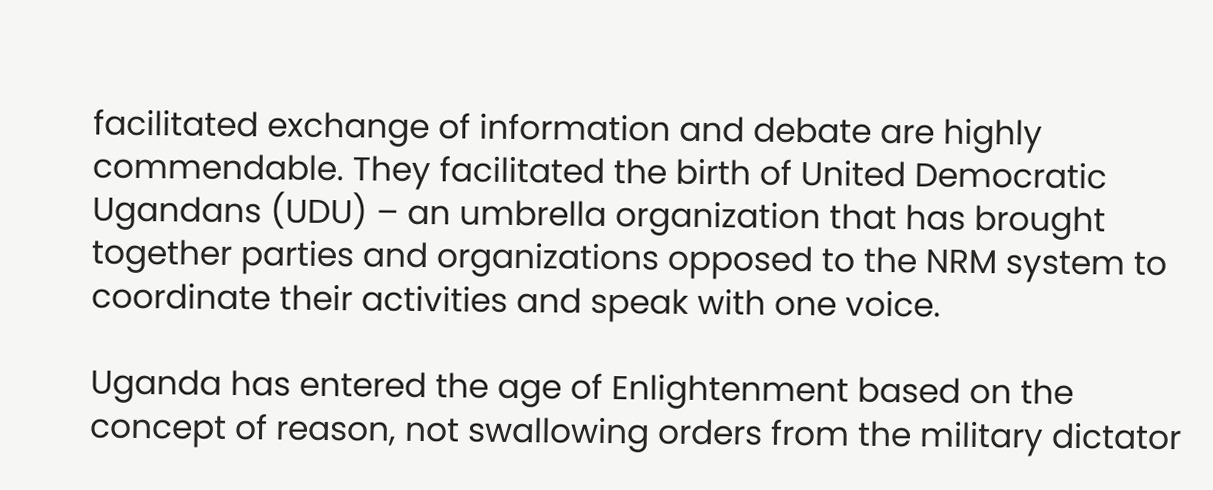facilitated exchange of information and debate are highly commendable. They facilitated the birth of United Democratic Ugandans (UDU) – an umbrella organization that has brought together parties and organizations opposed to the NRM system to coordinate their activities and speak with one voice.

Uganda has entered the age of Enlightenment based on the concept of reason, not swallowing orders from the military dictator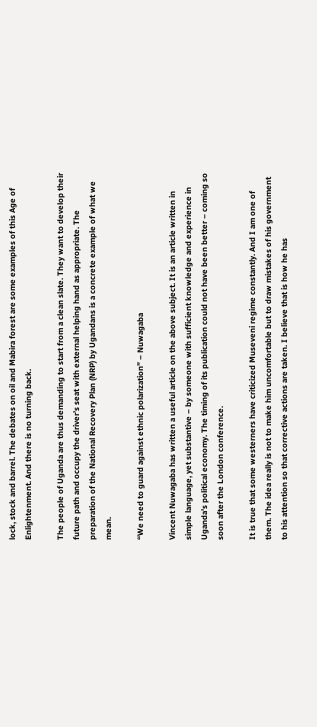lock, stock and barrel. The debates on oil and Mabira forest are some examples of this Age of Enlightenment. And there is no turning back.

The people of Uganda are thus demanding to start from a clean slate. They want to develop their future path and occupy the driver’s seat with external helping hand as appropriate. The preparation of the National Recovery Plan (NRP) by Ugandans is a concrete example of what we mean.

“We need to guard against ethnic polarization” – Nuwagaba

Vincent Nuwagaba has written a useful article on the above subject. It is an article written in simple language, yet substantive – by someone with sufficient knowledge and experience in Uganda’s political economy. The timing of its publication could not have been better – coming so soon after the London conference.

It is true that some westerners have criticized Museveni regime constantly. And I am one of them. The idea really is not to make him uncomfortable but to draw mistakes of his government to his attention so that corrective actions are taken. I believe that is how he has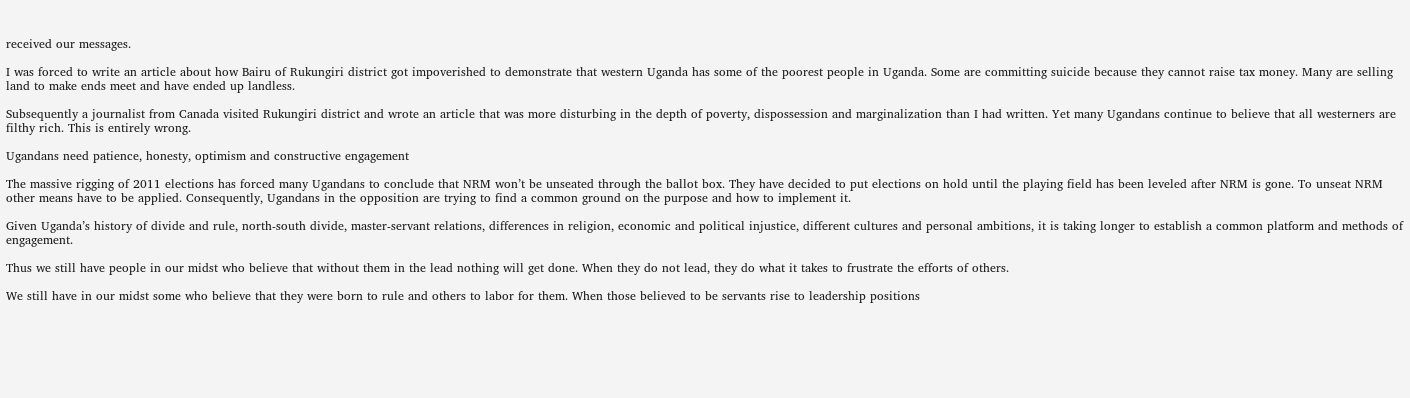received our messages.

I was forced to write an article about how Bairu of Rukungiri district got impoverished to demonstrate that western Uganda has some of the poorest people in Uganda. Some are committing suicide because they cannot raise tax money. Many are selling land to make ends meet and have ended up landless.

Subsequently a journalist from Canada visited Rukungiri district and wrote an article that was more disturbing in the depth of poverty, dispossession and marginalization than I had written. Yet many Ugandans continue to believe that all westerners are filthy rich. This is entirely wrong.

Ugandans need patience, honesty, optimism and constructive engagement

The massive rigging of 2011 elections has forced many Ugandans to conclude that NRM won’t be unseated through the ballot box. They have decided to put elections on hold until the playing field has been leveled after NRM is gone. To unseat NRM other means have to be applied. Consequently, Ugandans in the opposition are trying to find a common ground on the purpose and how to implement it.

Given Uganda’s history of divide and rule, north-south divide, master-servant relations, differences in religion, economic and political injustice, different cultures and personal ambitions, it is taking longer to establish a common platform and methods of engagement.

Thus we still have people in our midst who believe that without them in the lead nothing will get done. When they do not lead, they do what it takes to frustrate the efforts of others.

We still have in our midst some who believe that they were born to rule and others to labor for them. When those believed to be servants rise to leadership positions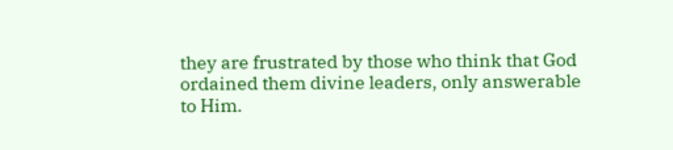they are frustrated by those who think that God ordained them divine leaders, only answerable to Him.